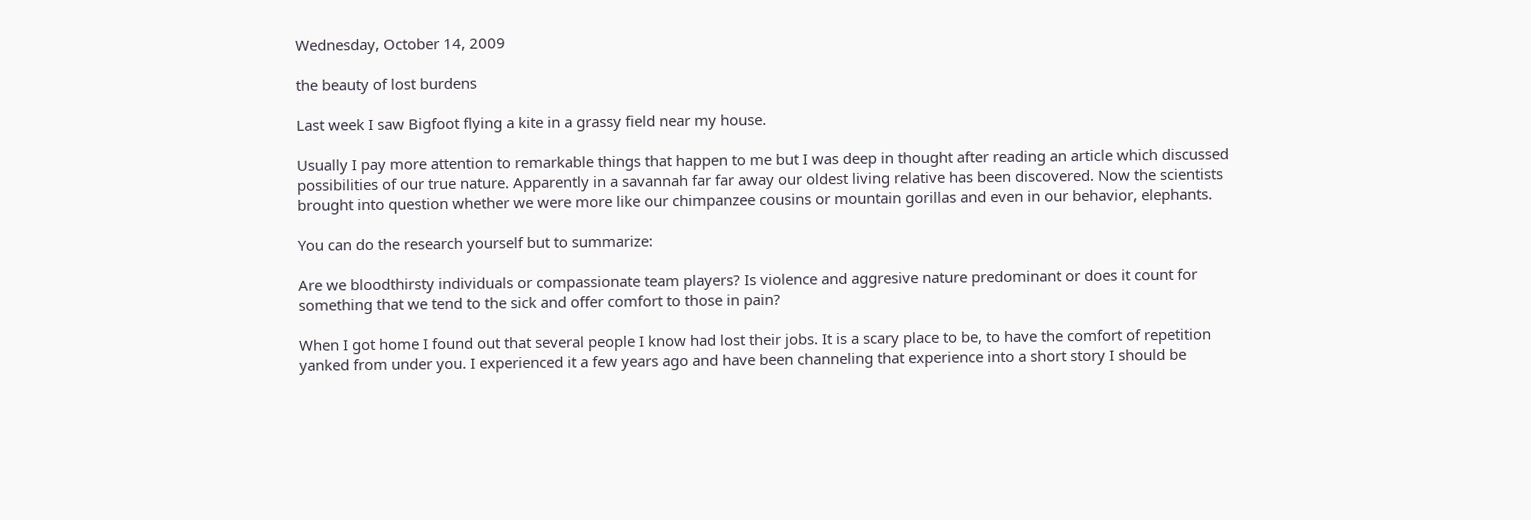Wednesday, October 14, 2009

the beauty of lost burdens

Last week I saw Bigfoot flying a kite in a grassy field near my house.

Usually I pay more attention to remarkable things that happen to me but I was deep in thought after reading an article which discussed possibilities of our true nature. Apparently in a savannah far far away our oldest living relative has been discovered. Now the scientists brought into question whether we were more like our chimpanzee cousins or mountain gorillas and even in our behavior, elephants.

You can do the research yourself but to summarize:

Are we bloodthirsty individuals or compassionate team players? Is violence and aggresive nature predominant or does it count for something that we tend to the sick and offer comfort to those in pain?

When I got home I found out that several people I know had lost their jobs. It is a scary place to be, to have the comfort of repetition yanked from under you. I experienced it a few years ago and have been channeling that experience into a short story I should be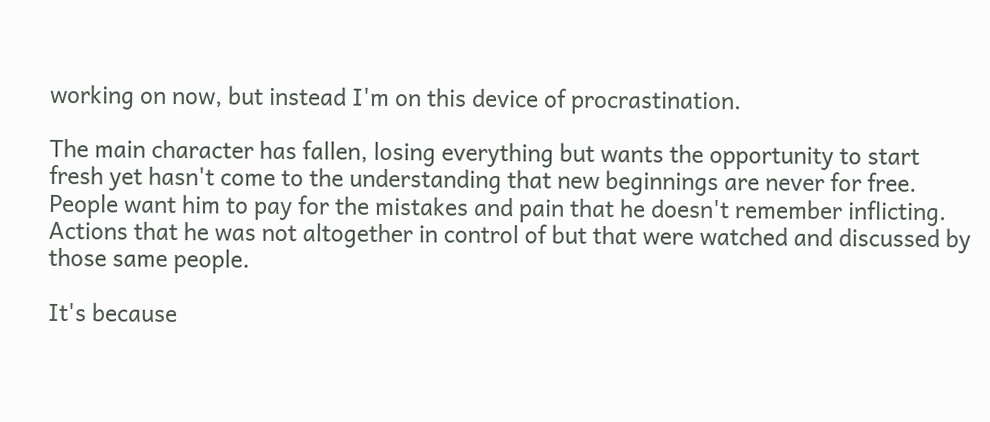working on now, but instead I'm on this device of procrastination.

The main character has fallen, losing everything but wants the opportunity to start fresh yet hasn't come to the understanding that new beginnings are never for free. People want him to pay for the mistakes and pain that he doesn't remember inflicting.
Actions that he was not altogether in control of but that were watched and discussed by those same people.

It's because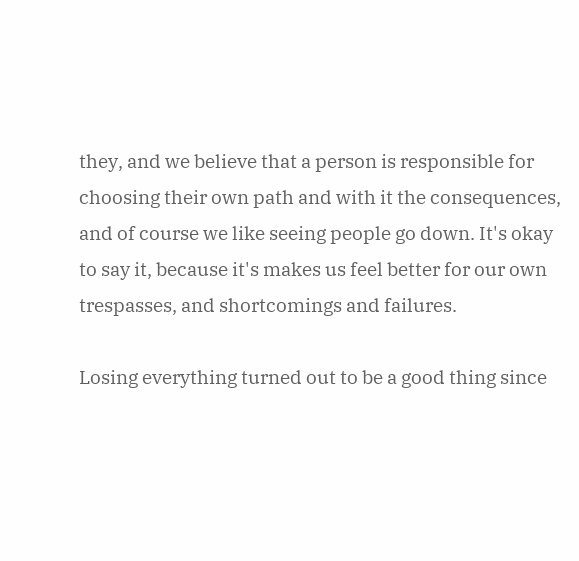they, and we believe that a person is responsible for choosing their own path and with it the consequences, and of course we like seeing people go down. It's okay to say it, because it's makes us feel better for our own trespasses, and shortcomings and failures.

Losing everything turned out to be a good thing since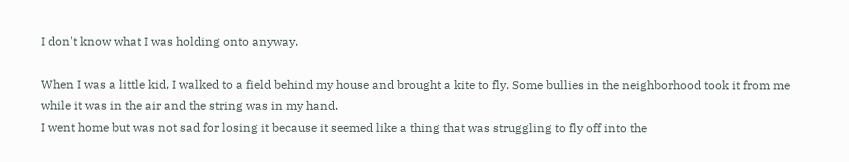I don't know what I was holding onto anyway.

When I was a little kid, I walked to a field behind my house and brought a kite to fly. Some bullies in the neighborhood took it from me while it was in the air and the string was in my hand.
I went home but was not sad for losing it because it seemed like a thing that was struggling to fly off into the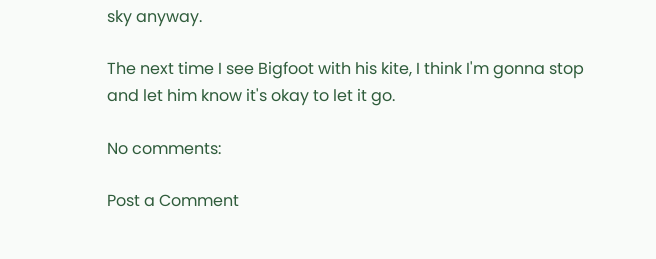sky anyway.

The next time I see Bigfoot with his kite, I think I'm gonna stop and let him know it's okay to let it go.

No comments:

Post a Comment